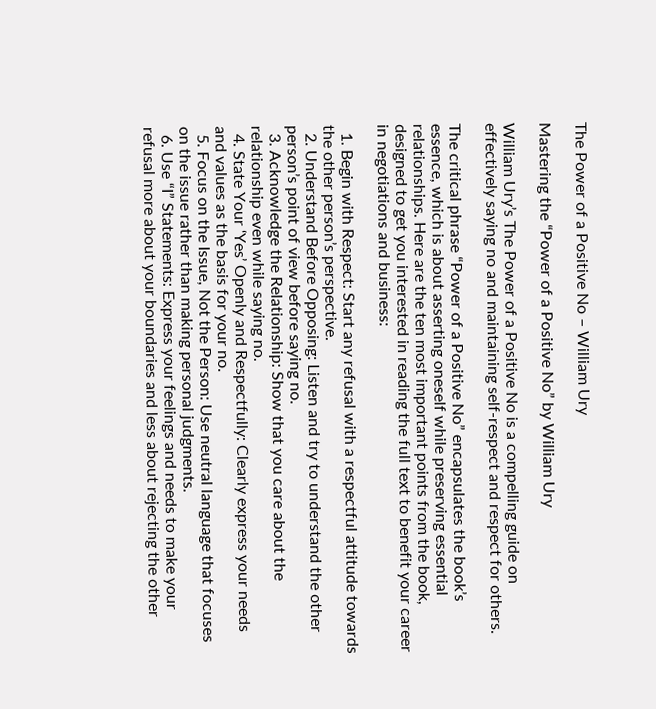The Power of a Positive No – William Ury

Mastering the “Power of a Positive No” by William Ury

William Ury’s The Power of a Positive No is a compelling guide on effectively saying no and maintaining self-respect and respect for others.

The critical phrase “Power of a Positive No” encapsulates the book’s essence, which is about asserting oneself while preserving essential relationships. Here are the ten most important points from the book, designed to get you interested in reading the full text to benefit your career in negotiations and business:

  1. Begin with Respect: Start any refusal with a respectful attitude towards the other person’s perspective.
  2. Understand Before Opposing: Listen and try to understand the other person’s point of view before saying no.
  3. Acknowledge the Relationship: Show that you care about the relationship even while saying no.
  4. State Your ‘Yes’ Openly and Respectfully: Clearly express your needs and values as the basis for your no.
  5. Focus on the Issue, Not the Person: Use neutral language that focuses on the issue rather than making personal judgments.
  6. Use “I” Statements: Express your feelings and needs to make your refusal more about your boundaries and less about rejecting the other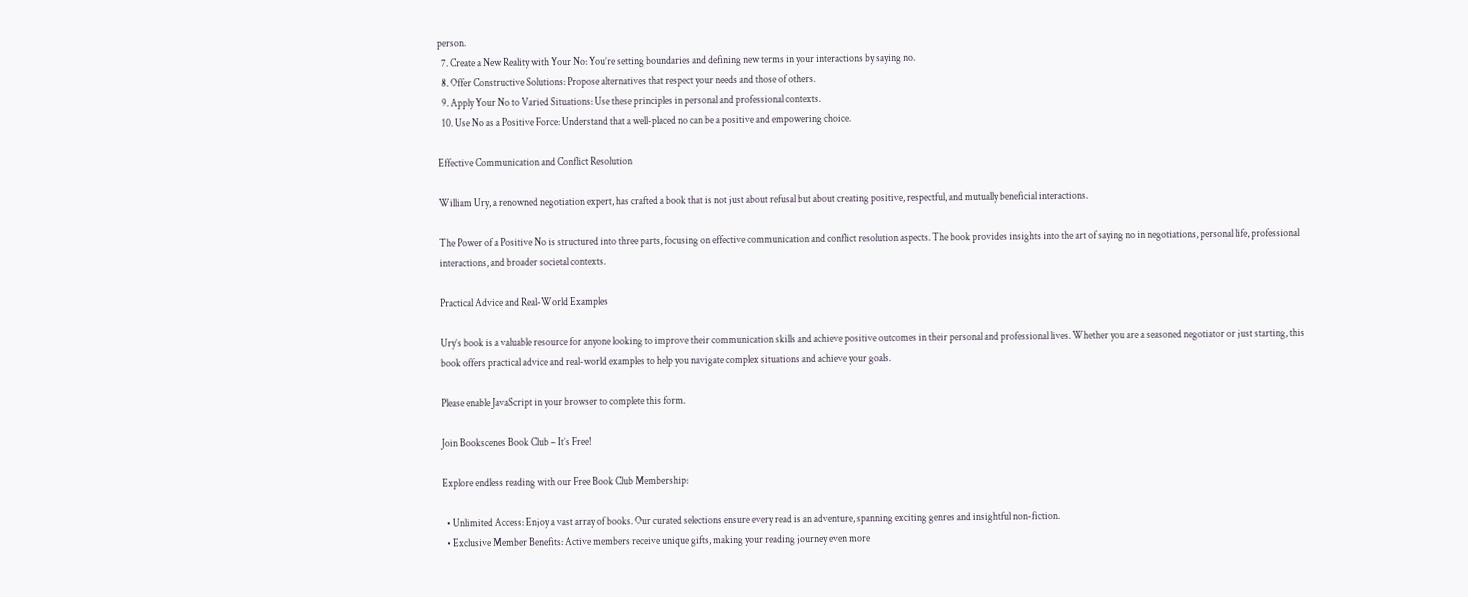person.
  7. Create a New Reality with Your No: You’re setting boundaries and defining new terms in your interactions by saying no.
  8. Offer Constructive Solutions: Propose alternatives that respect your needs and those of others.
  9. Apply Your No to Varied Situations: Use these principles in personal and professional contexts.
  10. Use No as a Positive Force: Understand that a well-placed no can be a positive and empowering choice.

Effective Communication and Conflict Resolution

William Ury, a renowned negotiation expert, has crafted a book that is not just about refusal but about creating positive, respectful, and mutually beneficial interactions.

The Power of a Positive No is structured into three parts, focusing on effective communication and conflict resolution aspects. The book provides insights into the art of saying no in negotiations, personal life, professional interactions, and broader societal contexts.

Practical Advice and Real-World Examples

Ury’s book is a valuable resource for anyone looking to improve their communication skills and achieve positive outcomes in their personal and professional lives. Whether you are a seasoned negotiator or just starting, this book offers practical advice and real-world examples to help you navigate complex situations and achieve your goals.

Please enable JavaScript in your browser to complete this form.

Join Bookscenes Book Club – It’s Free!

Explore endless reading with our Free Book Club Membership:

  • Unlimited Access: Enjoy a vast array of books. Our curated selections ensure every read is an adventure, spanning exciting genres and insightful non-fiction.
  • Exclusive Member Benefits: Active members receive unique gifts, making your reading journey even more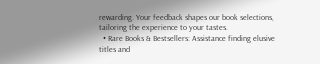rewarding. Your feedback shapes our book selections, tailoring the experience to your tastes.
  • Rare Books & Bestsellers: Assistance finding elusive titles and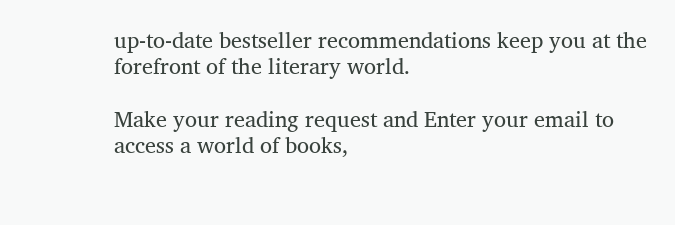up-to-date bestseller recommendations keep you at the forefront of the literary world.

Make your reading request and Enter your email to access a world of books,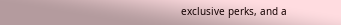exclusive perks, and a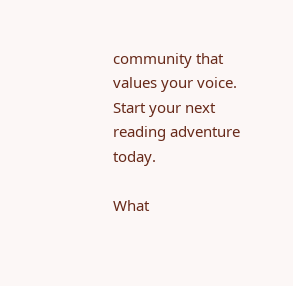community that values your voice. Start your next reading adventure today.

What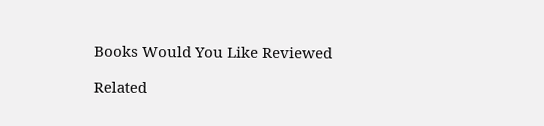Books Would You Like Reviewed

Related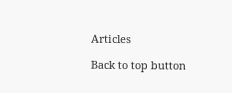Articles

Back to top button